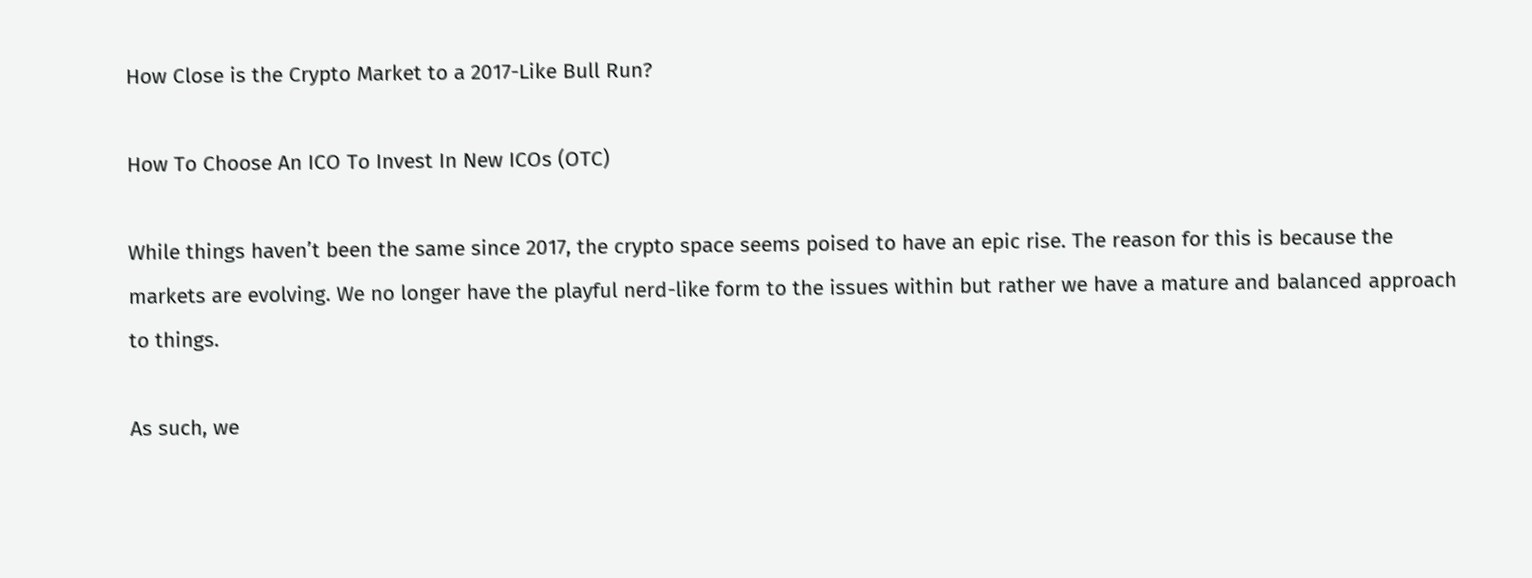How Close is the Crypto Market to a 2017-Like Bull Run?

How To Choose An ICO To Invest In New ICOs (OTC)

While things haven’t been the same since 2017, the crypto space seems poised to have an epic rise. The reason for this is because the markets are evolving. We no longer have the playful nerd-like form to the issues within but rather we have a mature and balanced approach to things.

As such, we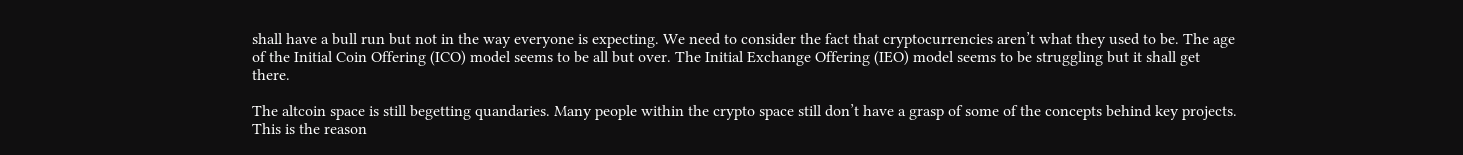shall have a bull run but not in the way everyone is expecting. We need to consider the fact that cryptocurrencies aren’t what they used to be. The age of the Initial Coin Offering (ICO) model seems to be all but over. The Initial Exchange Offering (IEO) model seems to be struggling but it shall get there.

The altcoin space is still begetting quandaries. Many people within the crypto space still don’t have a grasp of some of the concepts behind key projects. This is the reason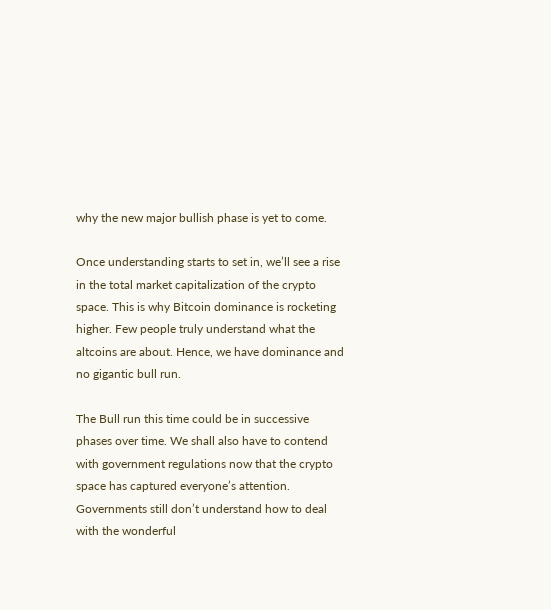why the new major bullish phase is yet to come.

Once understanding starts to set in, we’ll see a rise in the total market capitalization of the crypto space. This is why Bitcoin dominance is rocketing higher. Few people truly understand what the altcoins are about. Hence, we have dominance and no gigantic bull run.

The Bull run this time could be in successive phases over time. We shall also have to contend with government regulations now that the crypto space has captured everyone’s attention. Governments still don’t understand how to deal with the wonderful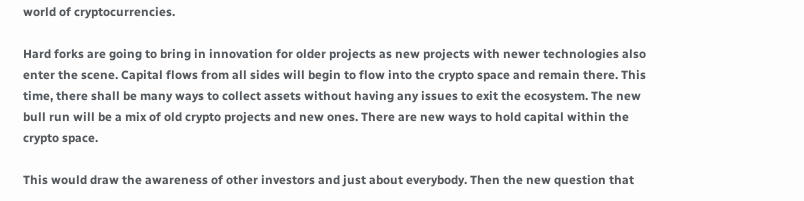world of cryptocurrencies.

Hard forks are going to bring in innovation for older projects as new projects with newer technologies also enter the scene. Capital flows from all sides will begin to flow into the crypto space and remain there. This time, there shall be many ways to collect assets without having any issues to exit the ecosystem. The new bull run will be a mix of old crypto projects and new ones. There are new ways to hold capital within the crypto space.

This would draw the awareness of other investors and just about everybody. Then the new question that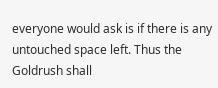everyone would ask is if there is any untouched space left. Thus the Goldrush shall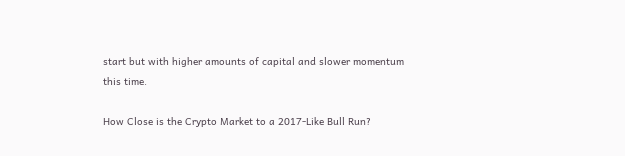start but with higher amounts of capital and slower momentum this time.

How Close is the Crypto Market to a 2017-Like Bull Run?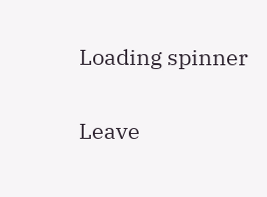Loading spinner

Leave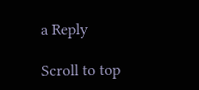a Reply

Scroll to top